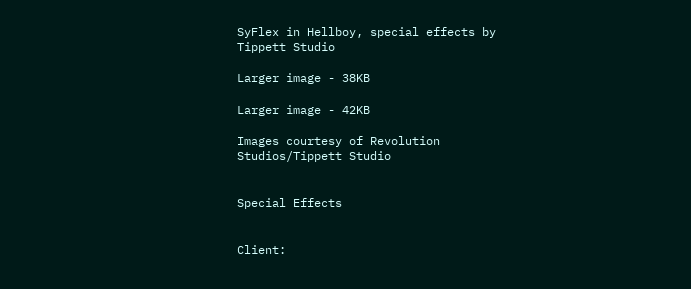SyFlex in Hellboy, special effects by Tippett Studio

Larger image - 38KB

Larger image - 42KB

Images courtesy of Revolution Studios/Tippett Studio


Special Effects


Client: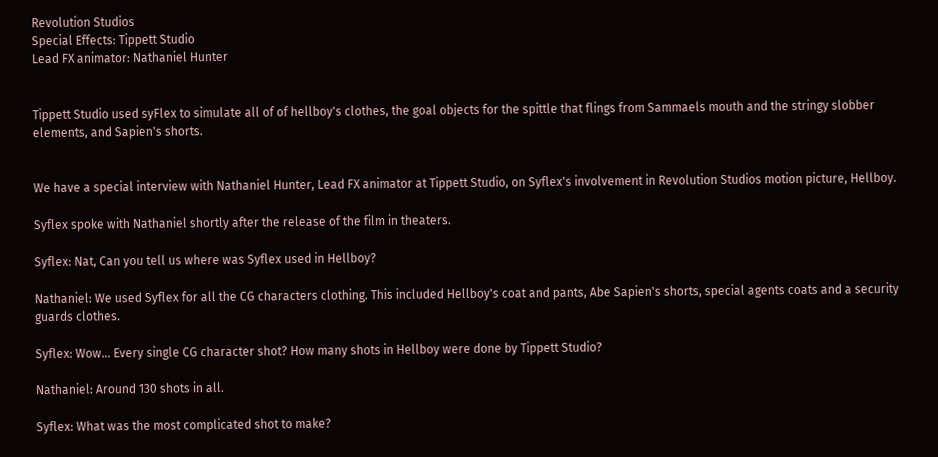Revolution Studios
Special Effects: Tippett Studio
Lead FX animator: Nathaniel Hunter


Tippett Studio used syFlex to simulate all of of hellboy's clothes, the goal objects for the spittle that flings from Sammaels mouth and the stringy slobber elements, and Sapien's shorts.


We have a special interview with Nathaniel Hunter, Lead FX animator at Tippett Studio, on Syflex's involvement in Revolution Studios motion picture, Hellboy.

Syflex spoke with Nathaniel shortly after the release of the film in theaters.

Syflex: Nat, Can you tell us where was Syflex used in Hellboy?

Nathaniel: We used Syflex for all the CG characters clothing. This included Hellboy's coat and pants, Abe Sapien's shorts, special agents coats and a security guards clothes.

Syflex: Wow... Every single CG character shot? How many shots in Hellboy were done by Tippett Studio?

Nathaniel: Around 130 shots in all.

Syflex: What was the most complicated shot to make?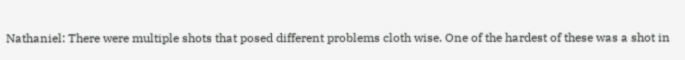Nathaniel: There were multiple shots that posed different problems cloth wise. One of the hardest of these was a shot in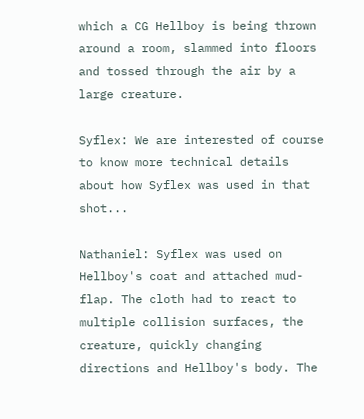which a CG Hellboy is being thrown around a room, slammed into floors and tossed through the air by a large creature.

Syflex: We are interested of course to know more technical details about how Syflex was used in that shot...

Nathaniel: Syflex was used on Hellboy's coat and attached mud-flap. The cloth had to react to multiple collision surfaces, the creature, quickly changing directions and Hellboy's body. The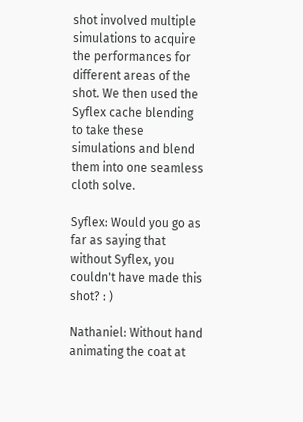shot involved multiple simulations to acquire the performances for different areas of the shot. We then used the Syflex cache blending to take these simulations and blend them into one seamless cloth solve.

Syflex: Would you go as far as saying that without Syflex, you couldn't have made this shot? : )

Nathaniel: Without hand animating the coat at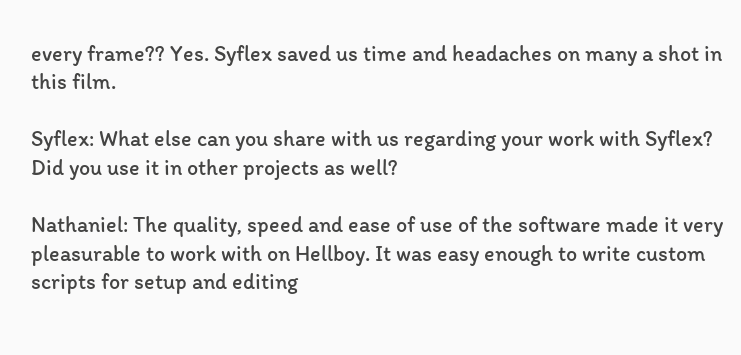every frame?? Yes. Syflex saved us time and headaches on many a shot in this film.

Syflex: What else can you share with us regarding your work with Syflex? Did you use it in other projects as well?

Nathaniel: The quality, speed and ease of use of the software made it very pleasurable to work with on Hellboy. It was easy enough to write custom scripts for setup and editing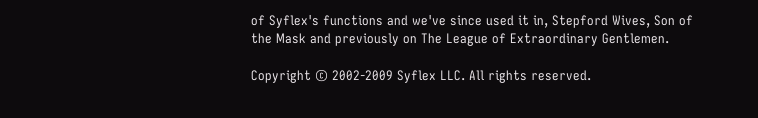of Syflex's functions and we've since used it in, Stepford Wives, Son of the Mask and previously on The League of Extraordinary Gentlemen.

Copyright © 2002-2009 Syflex LLC. All rights reserved.